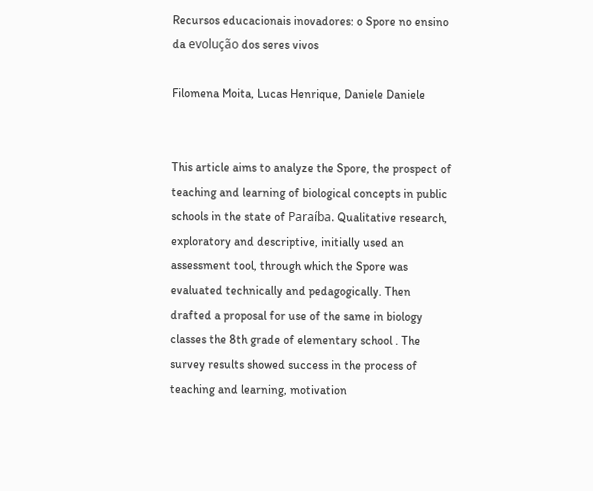Recursos educacionais inovadores: o Spore no ensino da evolução dos seres vivos

Filomena Moita, Lucas Henrique, Daniele Daniele


This article aims to analyze the Spore, the prospect of teaching and learning of biological concepts in public schools in the state of Paraíba. Qualitative research, exploratory and descriptive, initially used an assessment tool, through which the Spore was evaluated technically and pedagogically. Then drafted a proposal for use of the same in biology classes the 8th grade of elementary school . The survey results showed success in the process of teaching and learning, motivation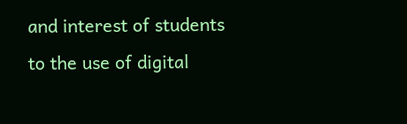and interest of students to the use of digital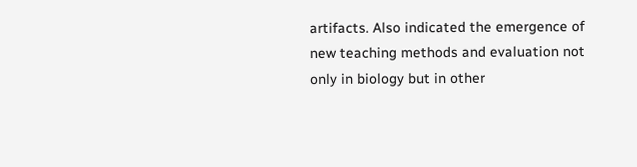artifacts. Also indicated the emergence of new teaching methods and evaluation not only in biology but in other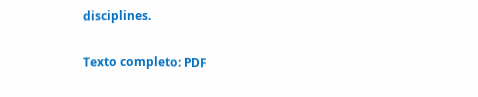disciplines.

Texto completo: PDF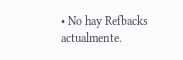• No hay Refbacks actualmente.